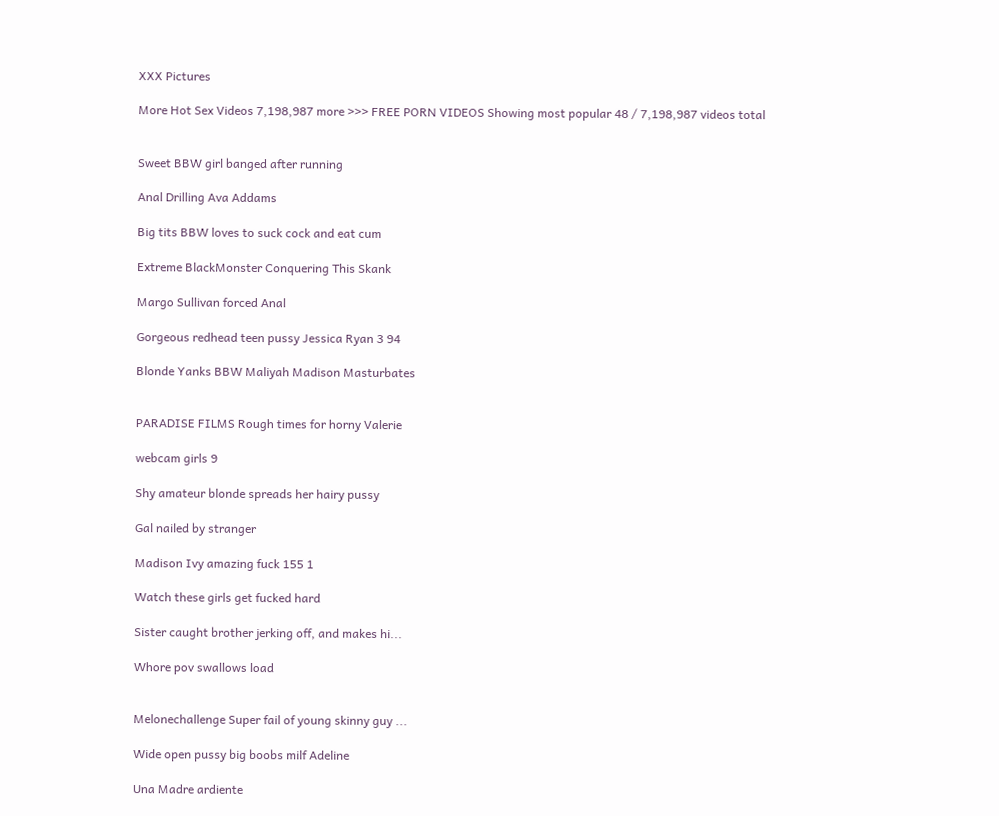XXX Pictures

More Hot Sex Videos 7,198,987 more >>> FREE PORN VIDEOS Showing most popular 48 / 7,198,987 videos total


Sweet BBW girl banged after running

Anal Drilling Ava Addams

Big tits BBW loves to suck cock and eat cum

Extreme BlackMonster Conquering This Skank

Margo Sullivan forced Anal

Gorgeous redhead teen pussy Jessica Ryan 3 94

Blonde Yanks BBW Maliyah Madison Masturbates


PARADISE FILMS Rough times for horny Valerie

webcam girls 9

Shy amateur blonde spreads her hairy pussy

Gal nailed by stranger

Madison Ivy amazing fuck 155 1

Watch these girls get fucked hard

Sister caught brother jerking off, and makes hi...

Whore pov swallows load


Melonechallenge Super fail of young skinny guy ...

Wide open pussy big boobs milf Adeline

Una Madre ardiente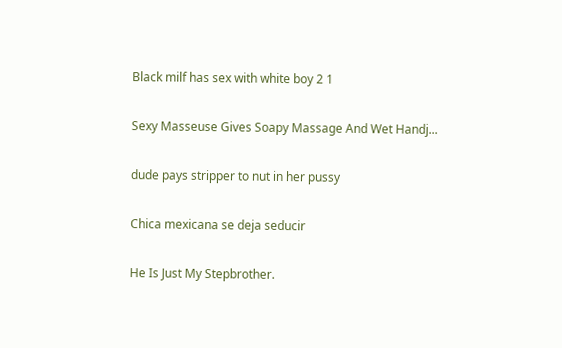Black milf has sex with white boy 2 1

Sexy Masseuse Gives Soapy Massage And Wet Handj...

dude pays stripper to nut in her pussy

Chica mexicana se deja seducir

He Is Just My Stepbrother.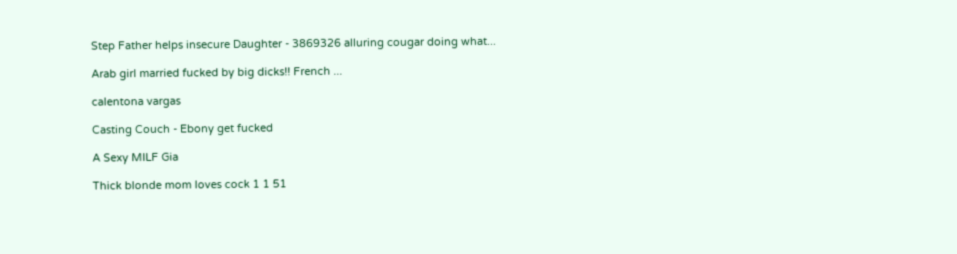Step Father helps insecure Daughter - 3869326 alluring cougar doing what...

Arab girl married fucked by big dicks!! French ...

calentona vargas

Casting Couch - Ebony get fucked

A Sexy MILF Gia

Thick blonde mom loves cock 1 1 51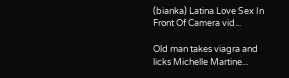(bianka) Latina Love Sex In Front Of Camera vid...

Old man takes viagra and licks Michelle Martine...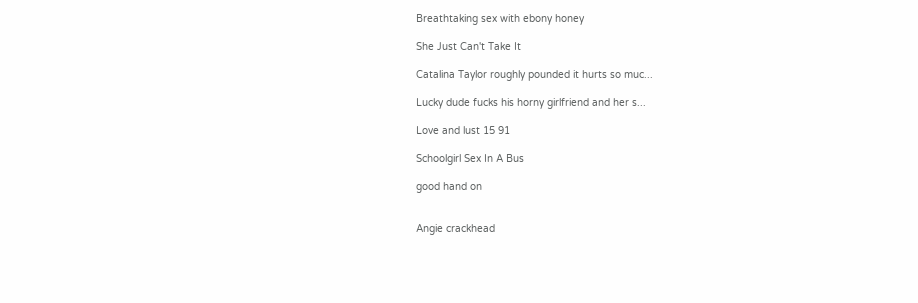Breathtaking sex with ebony honey

She Just Can't Take It

Catalina Taylor roughly pounded it hurts so muc...

Lucky dude fucks his horny girlfriend and her s...

Love and lust 15 91

Schoolgirl Sex In A Bus

good hand on


Angie crackhead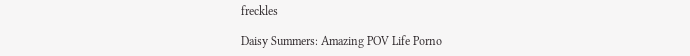freckles

Daisy Summers: Amazing POV Life Porno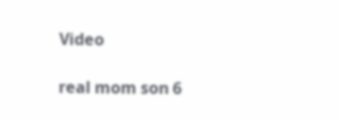Video

real mom son 6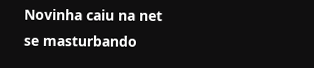Novinha caiu na net se masturbando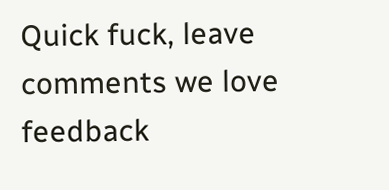Quick fuck, leave comments we love feedback